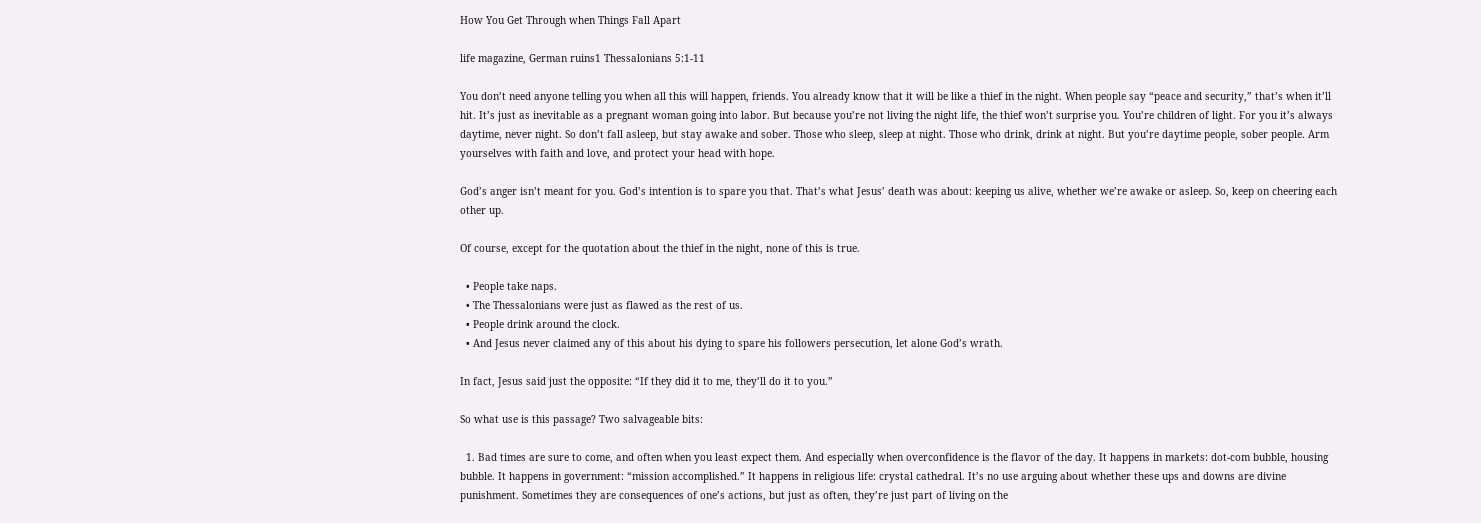How You Get Through when Things Fall Apart

life magazine, German ruins1 Thessalonians 5:1-11

You don’t need anyone telling you when all this will happen, friends. You already know that it will be like a thief in the night. When people say “peace and security,” that’s when it’ll hit. It’s just as inevitable as a pregnant woman going into labor. But because you’re not living the night life, the thief won’t surprise you. You’re children of light. For you it’s always daytime, never night. So don’t fall asleep, but stay awake and sober. Those who sleep, sleep at night. Those who drink, drink at night. But you’re daytime people, sober people. Arm yourselves with faith and love, and protect your head with hope.

God’s anger isn’t meant for you. God’s intention is to spare you that. That’s what Jesus’ death was about: keeping us alive, whether we’re awake or asleep. So, keep on cheering each other up.

Of course, except for the quotation about the thief in the night, none of this is true.

  • People take naps.
  • The Thessalonians were just as flawed as the rest of us.
  • People drink around the clock.
  • And Jesus never claimed any of this about his dying to spare his followers persecution, let alone God’s wrath.

In fact, Jesus said just the opposite: “If they did it to me, they’ll do it to you.”

So what use is this passage? Two salvageable bits:

  1. Bad times are sure to come, and often when you least expect them. And especially when overconfidence is the flavor of the day. It happens in markets: dot-com bubble, housing bubble. It happens in government: “mission accomplished.” It happens in religious life: crystal cathedral. It’s no use arguing about whether these ups and downs are divine punishment. Sometimes they are consequences of one’s actions, but just as often, they’re just part of living on the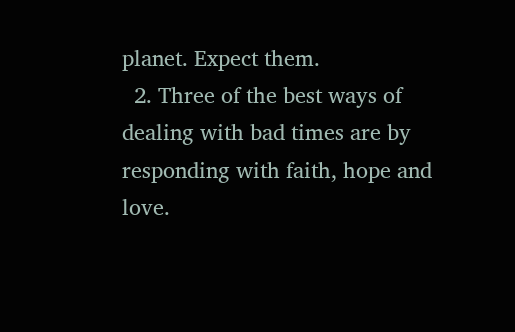planet. Expect them.
  2. Three of the best ways of dealing with bad times are by responding with faith, hope and love.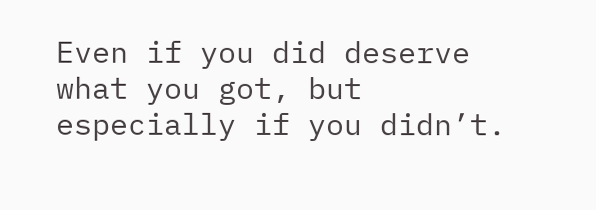Even if you did deserve what you got, but especially if you didn’t.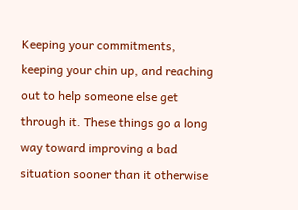Keeping your commitments, keeping your chin up, and reaching out to help someone else get through it. These things go a long way toward improving a bad situation sooner than it otherwise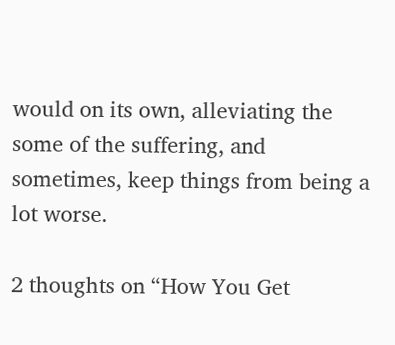would on its own, alleviating the some of the suffering, and sometimes, keep things from being a lot worse.

2 thoughts on “How You Get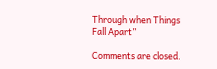Through when Things Fall Apart”

Comments are closed.